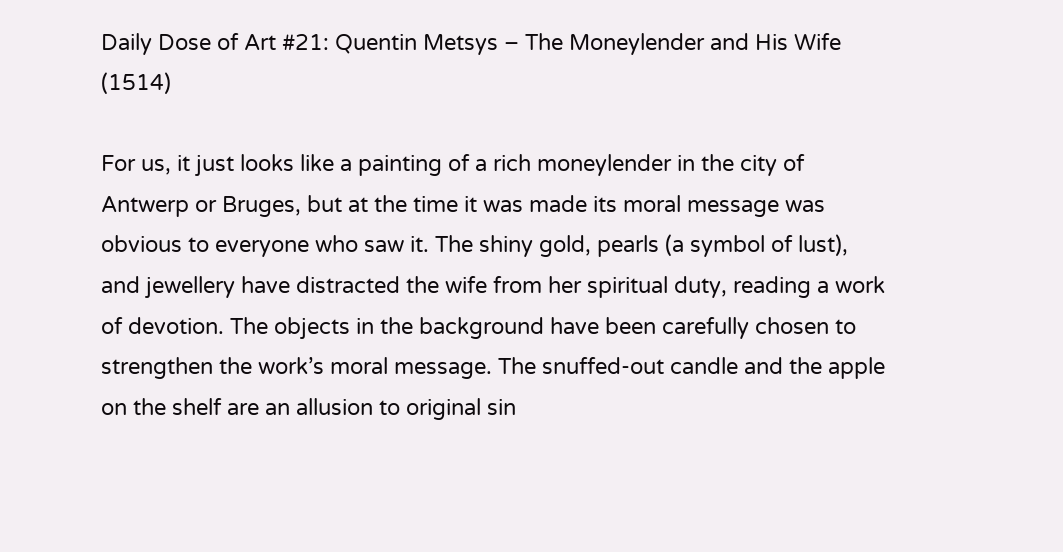Daily Dose of Art #21: Quentin Metsys – The Moneylender and His Wife (1514)

For us, it just looks like a painting of a rich moneylender in the city of Antwerp or Bruges, but at the time it was made its moral message was obvious to everyone who saw it. The shiny gold, pearls (a symbol of lust), and jewellery have distracted the wife from her spiritual duty, reading a work of devotion. The objects in the background have been carefully chosen to strengthen the work’s moral message. The snuffed-out candle and the apple on the shelf are an allusion to original sin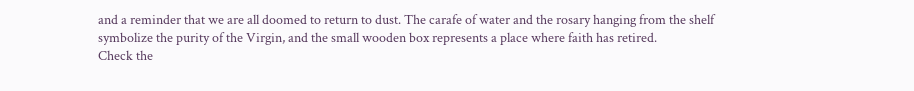and a reminder that we are all doomed to return to dust. The carafe of water and the rosary hanging from the shelf symbolize the purity of the Virgin, and the small wooden box represents a place where faith has retired.
Check the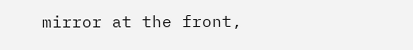mirror at the front,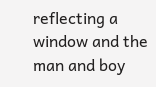reflecting a window and the man and boy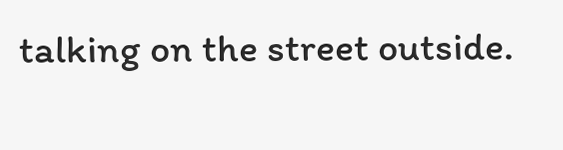talking on the street outside.